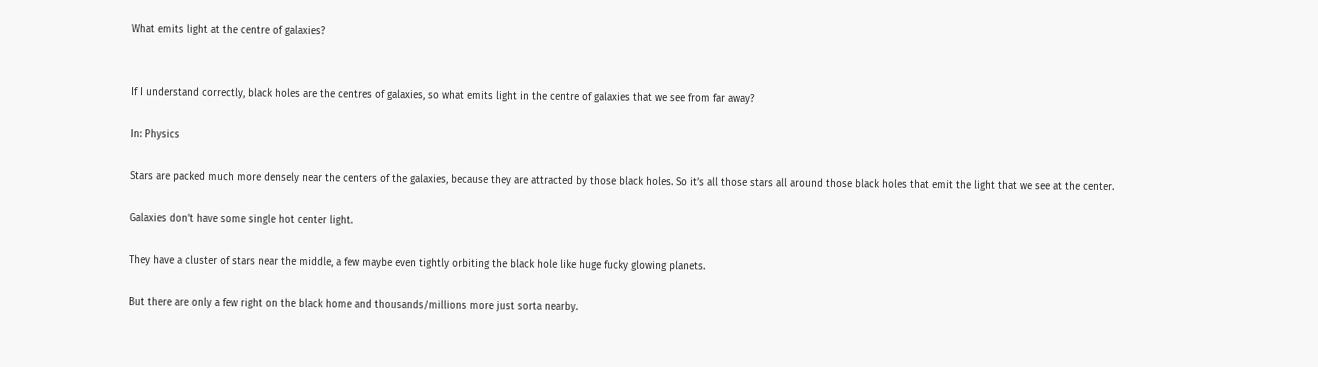What emits light at the centre of galaxies?


If I understand correctly, black holes are the centres of galaxies, so what emits light in the centre of galaxies that we see from far away?

In: Physics

Stars are packed much more densely near the centers of the galaxies, because they are attracted by those black holes. So it’s all those stars all around those black holes that emit the light that we see at the center.

Galaxies don’t have some single hot center light.

They have a cluster of stars near the middle, a few maybe even tightly orbiting the black hole like huge fucky glowing planets.

But there are only a few right on the black home and thousands/millions more just sorta nearby.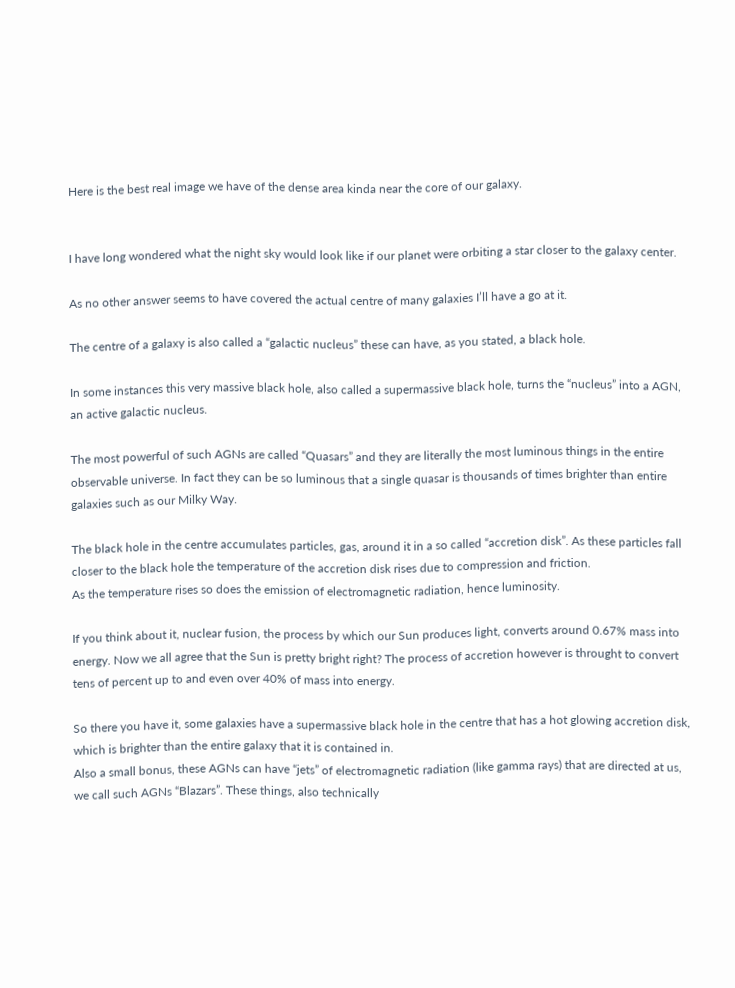Here is the best real image we have of the dense area kinda near the core of our galaxy.


I have long wondered what the night sky would look like if our planet were orbiting a star closer to the galaxy center.

As no other answer seems to have covered the actual centre of many galaxies I’ll have a go at it.

The centre of a galaxy is also called a “galactic nucleus” these can have, as you stated, a black hole.

In some instances this very massive black hole, also called a supermassive black hole, turns the “nucleus” into a AGN, an active galactic nucleus.

The most powerful of such AGNs are called “Quasars” and they are literally the most luminous things in the entire observable universe. In fact they can be so luminous that a single quasar is thousands of times brighter than entire galaxies such as our Milky Way.

The black hole in the centre accumulates particles, gas, around it in a so called “accretion disk”. As these particles fall closer to the black hole the temperature of the accretion disk rises due to compression and friction.
As the temperature rises so does the emission of electromagnetic radiation, hence luminosity.

If you think about it, nuclear fusion, the process by which our Sun produces light, converts around 0.67% mass into energy. Now we all agree that the Sun is pretty bright right? The process of accretion however is throught to convert tens of percent up to and even over 40% of mass into energy.

So there you have it, some galaxies have a supermassive black hole in the centre that has a hot glowing accretion disk, which is brighter than the entire galaxy that it is contained in.
Also a small bonus, these AGNs can have “jets” of electromagnetic radiation (like gamma rays) that are directed at us, we call such AGNs “Blazars”. These things, also technically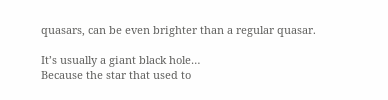quasars, can be even brighter than a regular quasar.

It’s usually a giant black hole…
Because the star that used to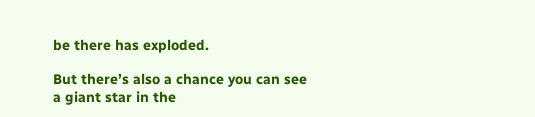be there has exploded.

But there’s also a chance you can see a giant star in the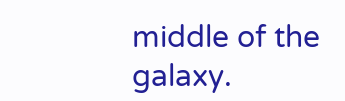middle of the galaxy.